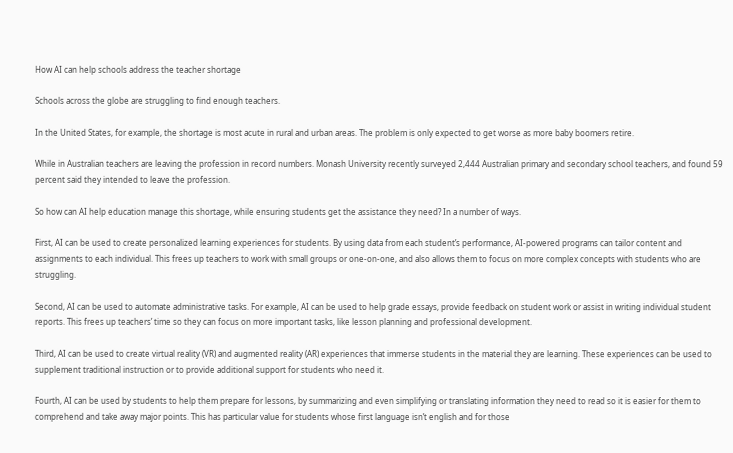How AI can help schools address the teacher shortage

Schools across the globe are struggling to find enough teachers.

In the United States, for example, the shortage is most acute in rural and urban areas. The problem is only expected to get worse as more baby boomers retire.

While in Australian teachers are leaving the profession in record numbers. Monash University recently surveyed 2,444 Australian primary and secondary school teachers, and found 59 percent said they intended to leave the profession.

So how can AI help education manage this shortage, while ensuring students get the assistance they need? In a number of ways.

First, AI can be used to create personalized learning experiences for students. By using data from each student’s performance, AI-powered programs can tailor content and assignments to each individual. This frees up teachers to work with small groups or one-on-one, and also allows them to focus on more complex concepts with students who are struggling.

Second, AI can be used to automate administrative tasks. For example, AI can be used to help grade essays, provide feedback on student work or assist in writing individual student reports. This frees up teachers’ time so they can focus on more important tasks, like lesson planning and professional development.

Third, AI can be used to create virtual reality (VR) and augmented reality (AR) experiences that immerse students in the material they are learning. These experiences can be used to supplement traditional instruction or to provide additional support for students who need it.

Fourth, AI can be used by students to help them prepare for lessons, by summarizing and even simplifying or translating information they need to read so it is easier for them to comprehend and take away major points. This has particular value for students whose first language isn’t english and for those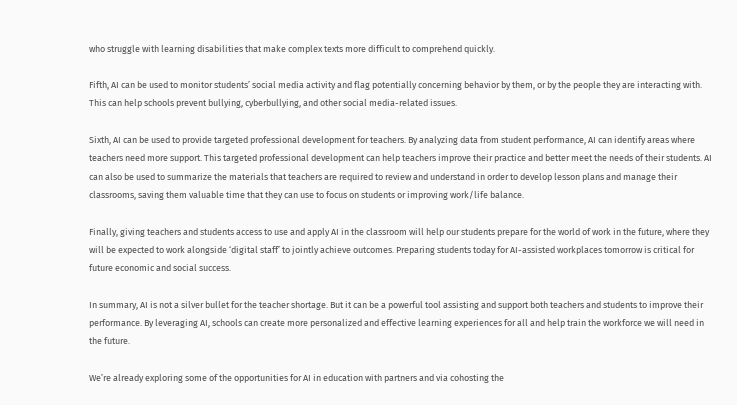who struggle with learning disabilities that make complex texts more difficult to comprehend quickly.

Fifth, AI can be used to monitor students’ social media activity and flag potentially concerning behavior by them, or by the people they are interacting with. This can help schools prevent bullying, cyberbullying, and other social media-related issues.

Sixth, AI can be used to provide targeted professional development for teachers. By analyzing data from student performance, AI can identify areas where teachers need more support. This targeted professional development can help teachers improve their practice and better meet the needs of their students. AI can also be used to summarize the materials that teachers are required to review and understand in order to develop lesson plans and manage their classrooms, saving them valuable time that they can use to focus on students or improving work/life balance.

Finally, giving teachers and students access to use and apply AI in the classroom will help our students prepare for the world of work in the future, where they will be expected to work alongside ‘digital staff’ to jointly achieve outcomes. Preparing students today for AI-assisted workplaces tomorrow is critical for future economic and social success.

In summary, AI is not a silver bullet for the teacher shortage. But it can be a powerful tool assisting and support both teachers and students to improve their performance. By leveraging AI, schools can create more personalized and effective learning experiences for all and help train the workforce we will need in the future.

We’re already exploring some of the opportunities for AI in education with partners and via cohosting the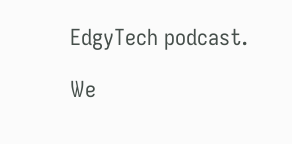EdgyTech podcast.

We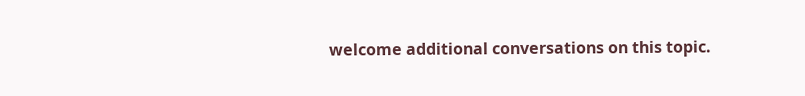welcome additional conversations on this topic.